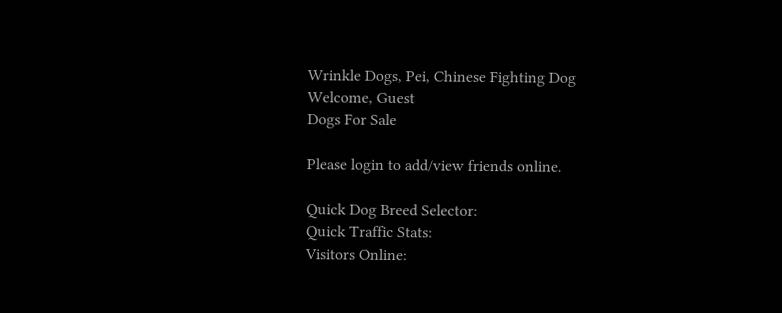Wrinkle Dogs, Pei, Chinese Fighting Dog
Welcome, Guest
Dogs For Sale

Please login to add/view friends online.

Quick Dog Breed Selector:
Quick Traffic Stats:
Visitors Online: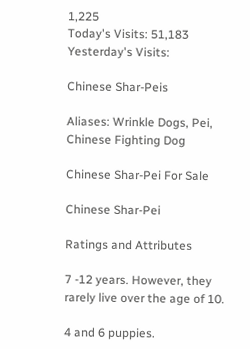1,225
Today's Visits: 51,183
Yesterday's Visits:

Chinese Shar-Peis

Aliases: Wrinkle Dogs, Pei, Chinese Fighting Dog

Chinese Shar-Pei For Sale

Chinese Shar-Pei

Ratings and Attributes

7 -12 years. However, they rarely live over the age of 10.

4 and 6 puppies.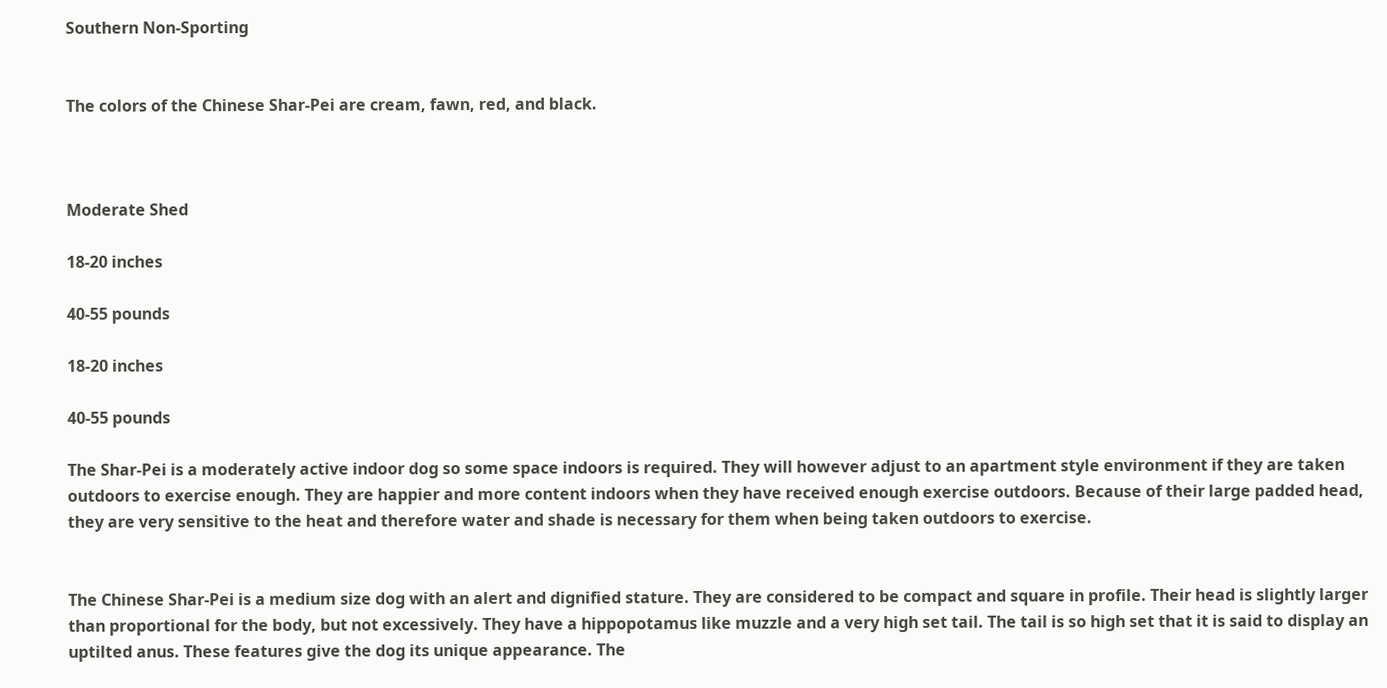Southern Non-Sporting


The colors of the Chinese Shar-Pei are cream, fawn, red, and black.



Moderate Shed

18-20 inches

40-55 pounds

18-20 inches

40-55 pounds

The Shar-Pei is a moderately active indoor dog so some space indoors is required. They will however adjust to an apartment style environment if they are taken outdoors to exercise enough. They are happier and more content indoors when they have received enough exercise outdoors. Because of their large padded head, they are very sensitive to the heat and therefore water and shade is necessary for them when being taken outdoors to exercise.


The Chinese Shar-Pei is a medium size dog with an alert and dignified stature. They are considered to be compact and square in profile. Their head is slightly larger than proportional for the body, but not excessively. They have a hippopotamus like muzzle and a very high set tail. The tail is so high set that it is said to display an uptilted anus. These features give the dog its unique appearance. The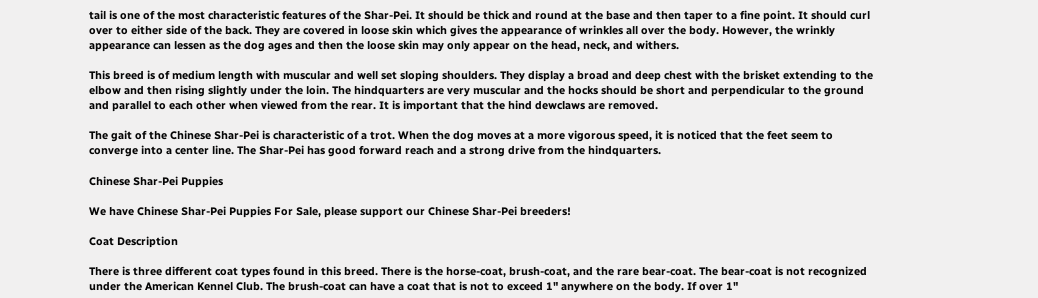tail is one of the most characteristic features of the Shar-Pei. It should be thick and round at the base and then taper to a fine point. It should curl over to either side of the back. They are covered in loose skin which gives the appearance of wrinkles all over the body. However, the wrinkly appearance can lessen as the dog ages and then the loose skin may only appear on the head, neck, and withers.

This breed is of medium length with muscular and well set sloping shoulders. They display a broad and deep chest with the brisket extending to the elbow and then rising slightly under the loin. The hindquarters are very muscular and the hocks should be short and perpendicular to the ground and parallel to each other when viewed from the rear. It is important that the hind dewclaws are removed.

The gait of the Chinese Shar-Pei is characteristic of a trot. When the dog moves at a more vigorous speed, it is noticed that the feet seem to converge into a center line. The Shar-Pei has good forward reach and a strong drive from the hindquarters.

Chinese Shar-Pei Puppies

We have Chinese Shar-Pei Puppies For Sale, please support our Chinese Shar-Pei breeders!

Coat Description

There is three different coat types found in this breed. There is the horse-coat, brush-coat, and the rare bear-coat. The bear-coat is not recognized under the American Kennel Club. The brush-coat can have a coat that is not to exceed 1" anywhere on the body. If over 1"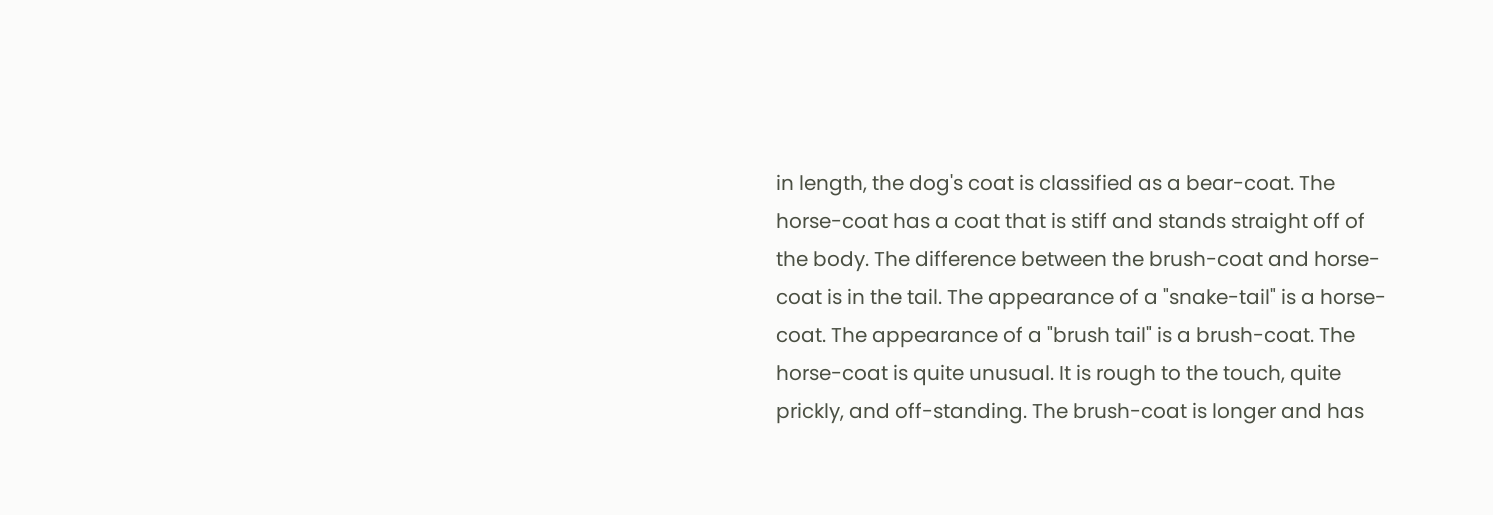in length, the dog's coat is classified as a bear-coat. The horse-coat has a coat that is stiff and stands straight off of the body. The difference between the brush-coat and horse-coat is in the tail. The appearance of a "snake-tail" is a horse-coat. The appearance of a "brush tail" is a brush-coat. The horse-coat is quite unusual. It is rough to the touch, quite prickly, and off-standing. The brush-coat is longer and has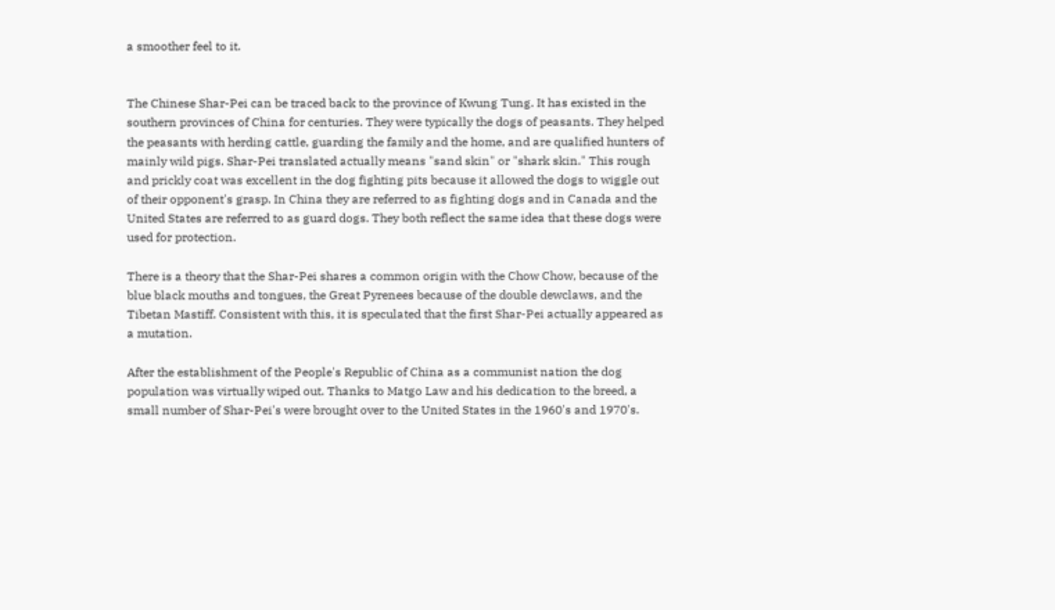a smoother feel to it.


The Chinese Shar-Pei can be traced back to the province of Kwung Tung. It has existed in the southern provinces of China for centuries. They were typically the dogs of peasants. They helped the peasants with herding cattle, guarding the family and the home, and are qualified hunters of mainly wild pigs. Shar-Pei translated actually means "sand skin" or "shark skin." This rough and prickly coat was excellent in the dog fighting pits because it allowed the dogs to wiggle out of their opponent's grasp. In China they are referred to as fighting dogs and in Canada and the United States are referred to as guard dogs. They both reflect the same idea that these dogs were used for protection.

There is a theory that the Shar-Pei shares a common origin with the Chow Chow, because of the blue black mouths and tongues, the Great Pyrenees because of the double dewclaws, and the Tibetan Mastiff. Consistent with this, it is speculated that the first Shar-Pei actually appeared as a mutation.

After the establishment of the People's Republic of China as a communist nation the dog population was virtually wiped out. Thanks to Matgo Law and his dedication to the breed, a small number of Shar-Pei's were brought over to the United States in the 1960's and 1970's.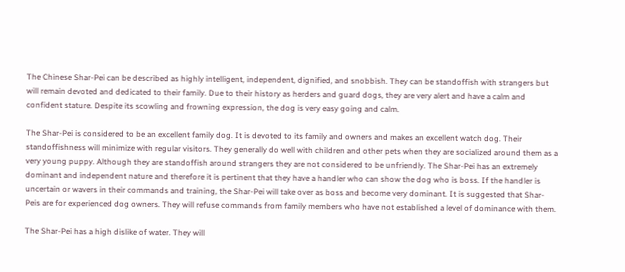The Chinese Shar-Pei can be described as highly intelligent, independent, dignified, and snobbish. They can be standoffish with strangers but will remain devoted and dedicated to their family. Due to their history as herders and guard dogs, they are very alert and have a calm and confident stature. Despite its scowling and frowning expression, the dog is very easy going and calm.

The Shar-Pei is considered to be an excellent family dog. It is devoted to its family and owners and makes an excellent watch dog. Their standoffishness will minimize with regular visitors. They generally do well with children and other pets when they are socialized around them as a very young puppy. Although they are standoffish around strangers they are not considered to be unfriendly. The Shar-Pei has an extremely dominant and independent nature and therefore it is pertinent that they have a handler who can show the dog who is boss. If the handler is uncertain or wavers in their commands and training, the Shar-Pei will take over as boss and become very dominant. It is suggested that Shar-Peis are for experienced dog owners. They will refuse commands from family members who have not established a level of dominance with them.

The Shar-Pei has a high dislike of water. They will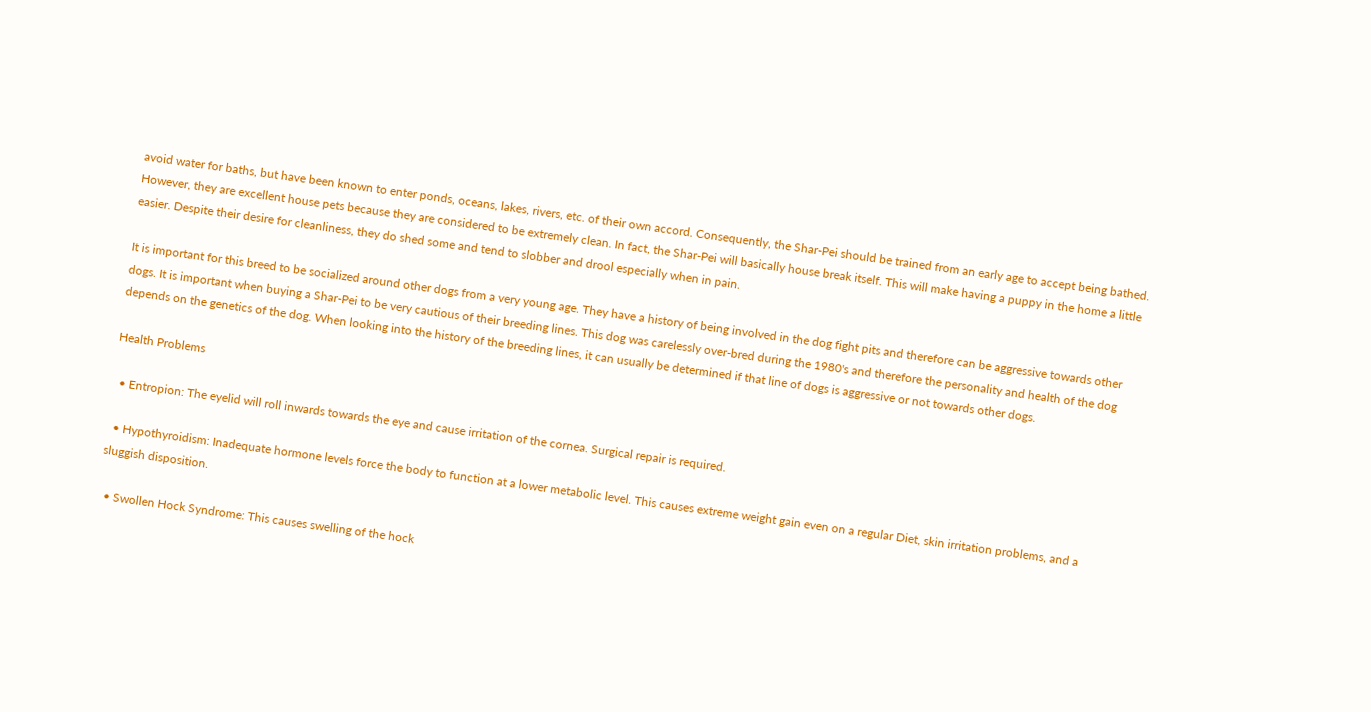avoid water for baths, but have been known to enter ponds, oceans, lakes, rivers, etc. of their own accord. Consequently, the Shar-Pei should be trained from an early age to accept being bathed. However, they are excellent house pets because they are considered to be extremely clean. In fact, the Shar-Pei will basically house break itself. This will make having a puppy in the home a little easier. Despite their desire for cleanliness, they do shed some and tend to slobber and drool especially when in pain.

It is important for this breed to be socialized around other dogs from a very young age. They have a history of being involved in the dog fight pits and therefore can be aggressive towards other dogs. It is important when buying a Shar-Pei to be very cautious of their breeding lines. This dog was carelessly over-bred during the 1980's and therefore the personality and health of the dog depends on the genetics of the dog. When looking into the history of the breeding lines, it can usually be determined if that line of dogs is aggressive or not towards other dogs.

Health Problems

  • Entropion: The eyelid will roll inwards towards the eye and cause irritation of the cornea. Surgical repair is required.

  • Hypothyroidism: Inadequate hormone levels force the body to function at a lower metabolic level. This causes extreme weight gain even on a regular Diet, skin irritation problems, and a sluggish disposition.

  • Swollen Hock Syndrome: This causes swelling of the hock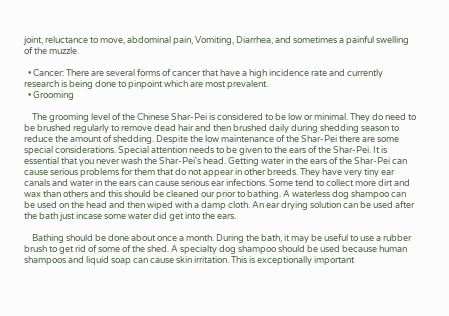joint, reluctance to move, abdominal pain, Vomiting, Diarrhea, and sometimes a painful swelling of the muzzle.

  • Cancer: There are several forms of cancer that have a high incidence rate and currently research is being done to pinpoint which are most prevalent.
  • Grooming

    The grooming level of the Chinese Shar-Pei is considered to be low or minimal. They do need to be brushed regularly to remove dead hair and then brushed daily during shedding season to reduce the amount of shedding. Despite the low maintenance of the Shar-Pei there are some special considerations. Special attention needs to be given to the ears of the Shar-Pei. It is essential that you never wash the Shar-Pei's head. Getting water in the ears of the Shar-Pei can cause serious problems for them that do not appear in other breeds. They have very tiny ear canals and water in the ears can cause serious ear infections. Some tend to collect more dirt and wax than others and this should be cleaned our prior to bathing. A waterless dog shampoo can be used on the head and then wiped with a damp cloth. An ear drying solution can be used after the bath just incase some water did get into the ears.

    Bathing should be done about once a month. During the bath, it may be useful to use a rubber brush to get rid of some of the shed. A specialty dog shampoo should be used because human shampoos and liquid soap can cause skin irritation. This is exceptionally important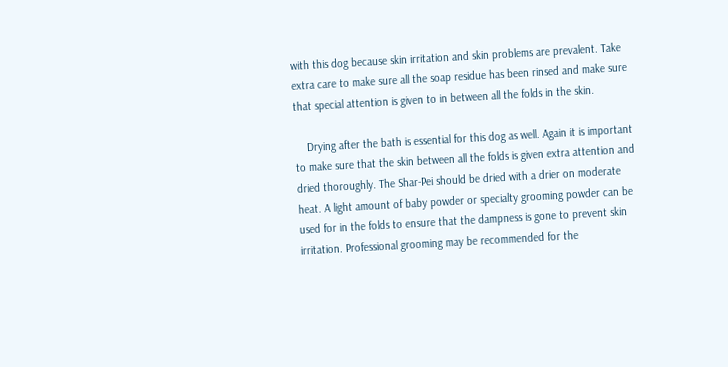with this dog because skin irritation and skin problems are prevalent. Take extra care to make sure all the soap residue has been rinsed and make sure that special attention is given to in between all the folds in the skin.

    Drying after the bath is essential for this dog as well. Again it is important to make sure that the skin between all the folds is given extra attention and dried thoroughly. The Shar-Pei should be dried with a drier on moderate heat. A light amount of baby powder or specialty grooming powder can be used for in the folds to ensure that the dampness is gone to prevent skin irritation. Professional grooming may be recommended for the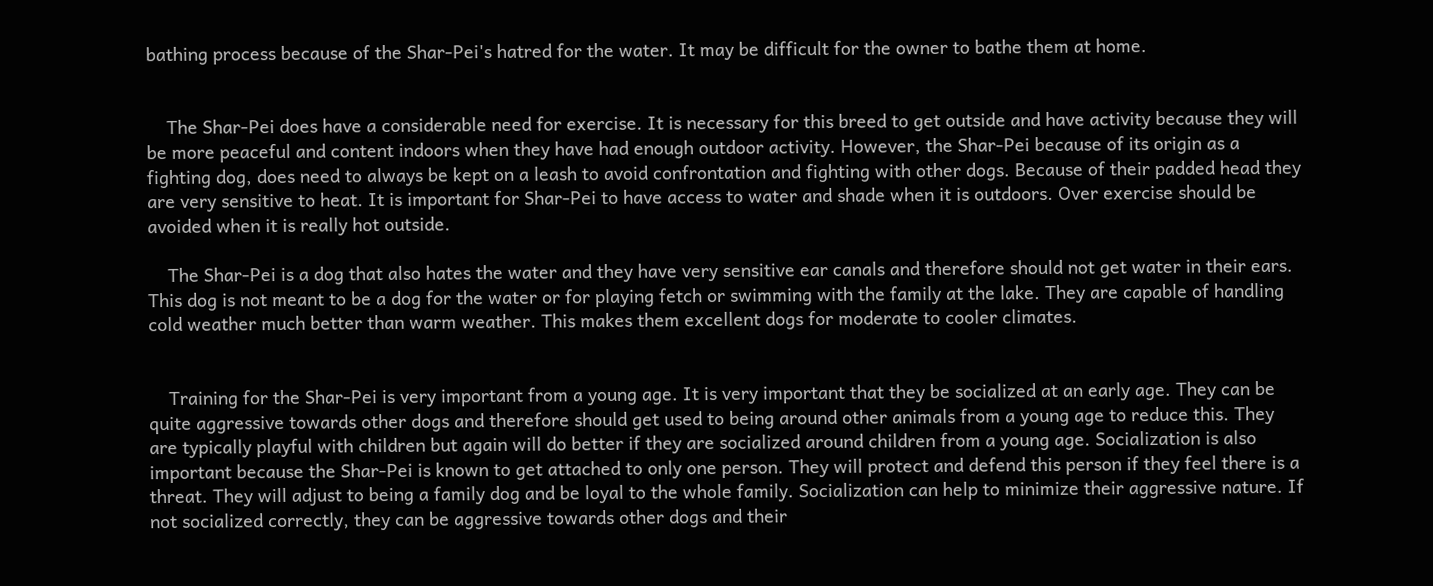bathing process because of the Shar-Pei's hatred for the water. It may be difficult for the owner to bathe them at home.


    The Shar-Pei does have a considerable need for exercise. It is necessary for this breed to get outside and have activity because they will be more peaceful and content indoors when they have had enough outdoor activity. However, the Shar-Pei because of its origin as a fighting dog, does need to always be kept on a leash to avoid confrontation and fighting with other dogs. Because of their padded head they are very sensitive to heat. It is important for Shar-Pei to have access to water and shade when it is outdoors. Over exercise should be avoided when it is really hot outside.

    The Shar-Pei is a dog that also hates the water and they have very sensitive ear canals and therefore should not get water in their ears. This dog is not meant to be a dog for the water or for playing fetch or swimming with the family at the lake. They are capable of handling cold weather much better than warm weather. This makes them excellent dogs for moderate to cooler climates.


    Training for the Shar-Pei is very important from a young age. It is very important that they be socialized at an early age. They can be quite aggressive towards other dogs and therefore should get used to being around other animals from a young age to reduce this. They are typically playful with children but again will do better if they are socialized around children from a young age. Socialization is also important because the Shar-Pei is known to get attached to only one person. They will protect and defend this person if they feel there is a threat. They will adjust to being a family dog and be loyal to the whole family. Socialization can help to minimize their aggressive nature. If not socialized correctly, they can be aggressive towards other dogs and their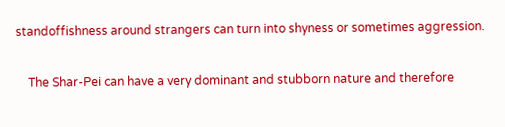standoffishness around strangers can turn into shyness or sometimes aggression.

    The Shar-Pei can have a very dominant and stubborn nature and therefore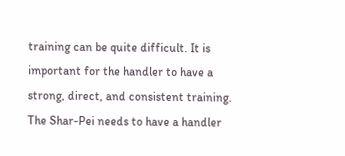training can be quite difficult. It is important for the handler to have a strong, direct, and consistent training. The Shar-Pei needs to have a handler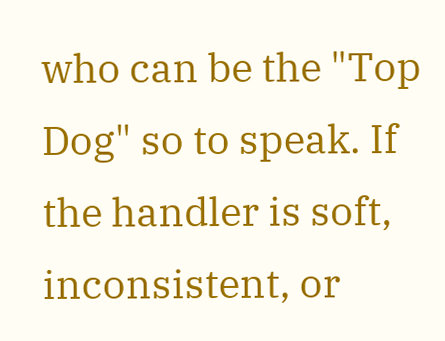who can be the "Top Dog" so to speak. If the handler is soft, inconsistent, or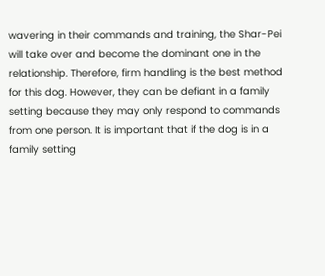wavering in their commands and training, the Shar-Pei will take over and become the dominant one in the relationship. Therefore, firm handling is the best method for this dog. However, they can be defiant in a family setting because they may only respond to commands from one person. It is important that if the dog is in a family setting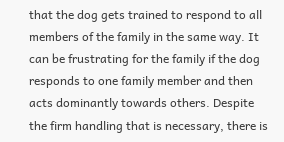that the dog gets trained to respond to all members of the family in the same way. It can be frustrating for the family if the dog responds to one family member and then acts dominantly towards others. Despite the firm handling that is necessary, there is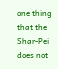one thing that the Shar-Pei does not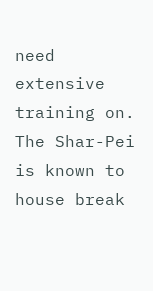need extensive training on. The Shar-Pei is known to house break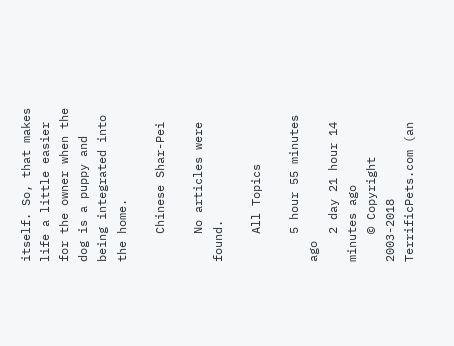itself. So, that makes life a little easier for the owner when the dog is a puppy and being integrated into the home.

    Chinese Shar-Pei

    No articles were found.

    All Topics

    5 hour 55 minutes ago
    2 day 21 hour 14 minutes ago
    © Copyright 2003-2018 TerrificPets.com (an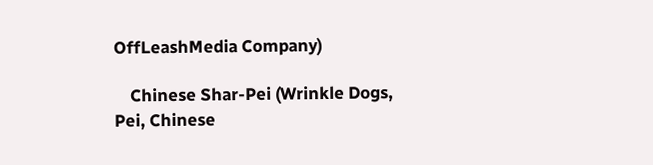OffLeashMedia Company)

    Chinese Shar-Pei (Wrinkle Dogs, Pei, Chinese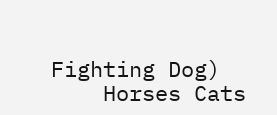Fighting Dog)
    Horses Cats